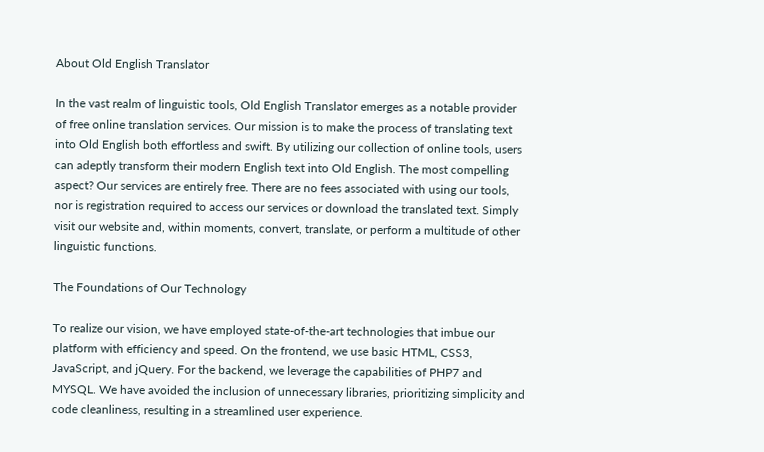About Old English Translator

In the vast realm of linguistic tools, Old English Translator emerges as a notable provider of free online translation services. Our mission is to make the process of translating text into Old English both effortless and swift. By utilizing our collection of online tools, users can adeptly transform their modern English text into Old English. The most compelling aspect? Our services are entirely free. There are no fees associated with using our tools, nor is registration required to access our services or download the translated text. Simply visit our website and, within moments, convert, translate, or perform a multitude of other linguistic functions.

The Foundations of Our Technology

To realize our vision, we have employed state-of-the-art technologies that imbue our platform with efficiency and speed. On the frontend, we use basic HTML, CSS3, JavaScript, and jQuery. For the backend, we leverage the capabilities of PHP7 and MYSQL. We have avoided the inclusion of unnecessary libraries, prioritizing simplicity and code cleanliness, resulting in a streamlined user experience.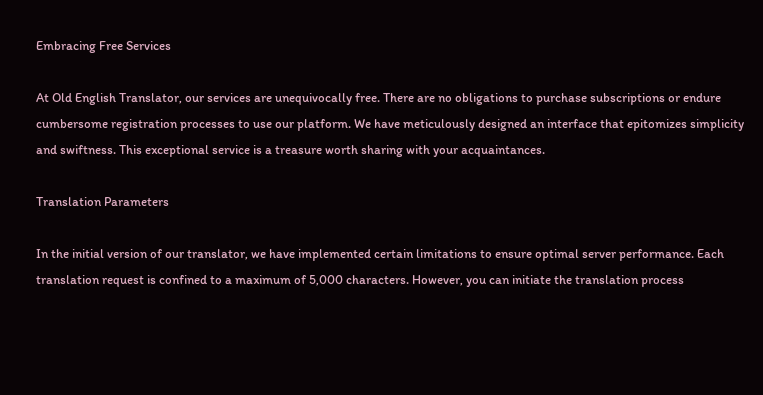Embracing Free Services

At Old English Translator, our services are unequivocally free. There are no obligations to purchase subscriptions or endure cumbersome registration processes to use our platform. We have meticulously designed an interface that epitomizes simplicity and swiftness. This exceptional service is a treasure worth sharing with your acquaintances.

Translation Parameters

In the initial version of our translator, we have implemented certain limitations to ensure optimal server performance. Each translation request is confined to a maximum of 5,000 characters. However, you can initiate the translation process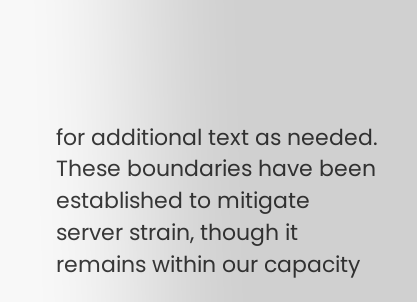for additional text as needed. These boundaries have been established to mitigate server strain, though it remains within our capacity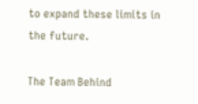to expand these limits in the future.

The Team Behind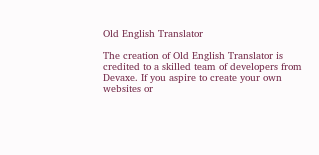Old English Translator

The creation of Old English Translator is credited to a skilled team of developers from Devaxe. If you aspire to create your own websites or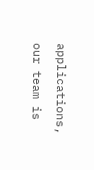applications, our team is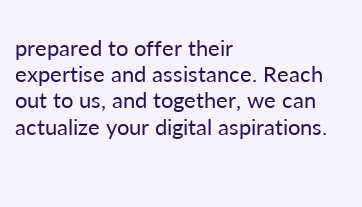prepared to offer their expertise and assistance. Reach out to us, and together, we can actualize your digital aspirations.